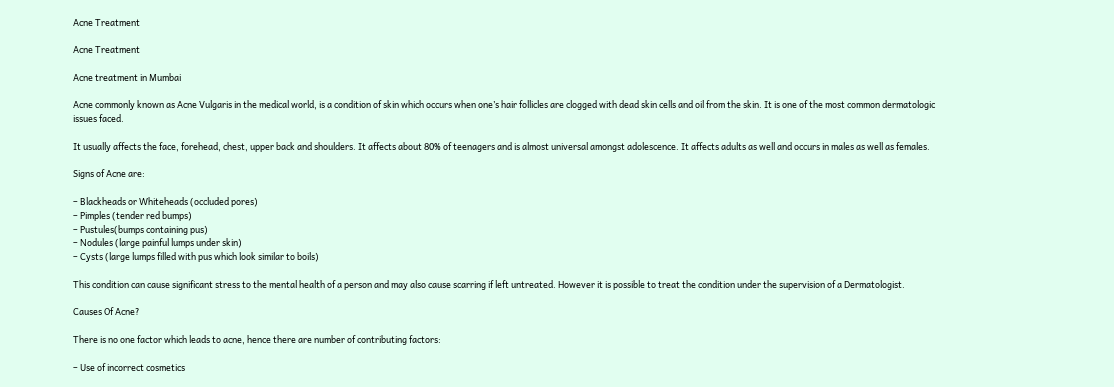Acne Treatment

Acne Treatment

Acne treatment in Mumbai

Acne commonly known as Acne Vulgaris in the medical world, is a condition of skin which occurs when one’s hair follicles are clogged with dead skin cells and oil from the skin. It is one of the most common dermatologic issues faced.

It usually affects the face, forehead, chest, upper back and shoulders. It affects about 80% of teenagers and is almost universal amongst adolescence. It affects adults as well and occurs in males as well as females.

Signs of Acne are:

– Blackheads or Whiteheads (occluded pores)
– Pimples (tender red bumps)
– Pustules(bumps containing pus)
– Nodules (large painful lumps under skin)
– Cysts (large lumps filled with pus which look similar to boils)

This condition can cause significant stress to the mental health of a person and may also cause scarring if left untreated. However it is possible to treat the condition under the supervision of a Dermatologist.

Causes Of Acne?

There is no one factor which leads to acne, hence there are number of contributing factors:

– Use of incorrect cosmetics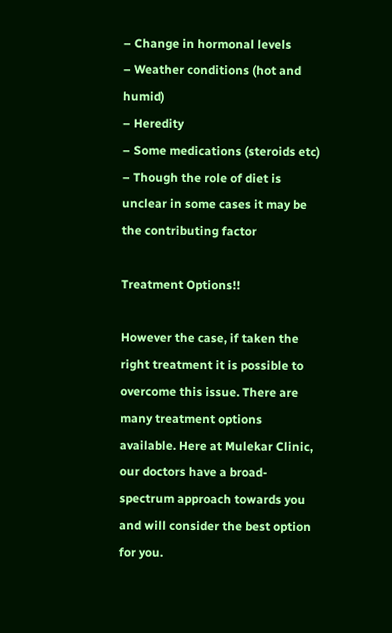– Change in hormonal levels
– Weather conditions (hot and humid)
– Heredity
– Some medications (steroids etc)
– Though the role of diet is unclear in some cases it may be the contributing factor

Treatment Options!!

However the case, if taken the right treatment it is possible to overcome this issue. There are many treatment options available. Here at Mulekar Clinic, our doctors have a broad-spectrum approach towards you and will consider the best option for you.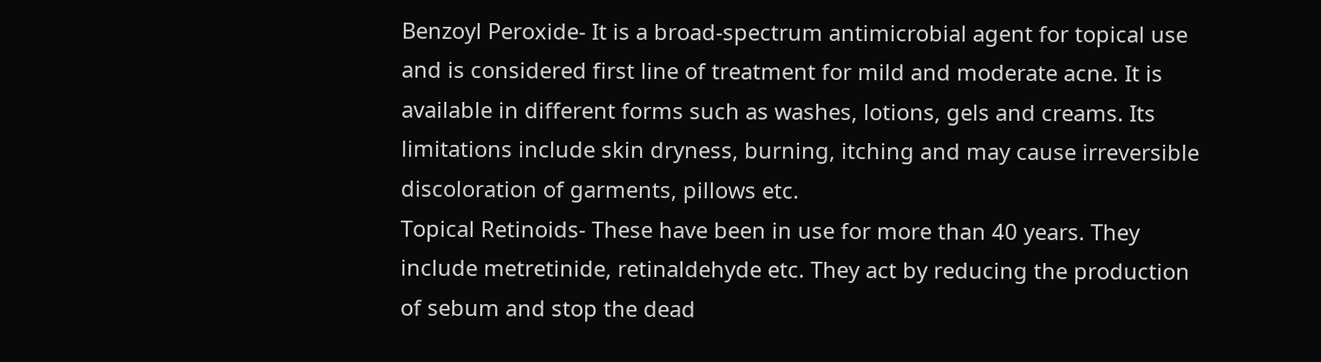Benzoyl Peroxide- It is a broad-spectrum antimicrobial agent for topical use and is considered first line of treatment for mild and moderate acne. It is available in different forms such as washes, lotions, gels and creams. Its limitations include skin dryness, burning, itching and may cause irreversible discoloration of garments, pillows etc.
Topical Retinoids- These have been in use for more than 40 years. They include metretinide, retinaldehyde etc. They act by reducing the production of sebum and stop the dead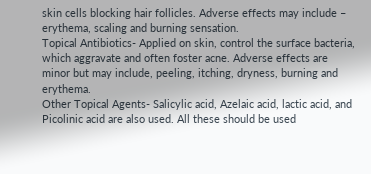skin cells blocking hair follicles. Adverse effects may include – erythema, scaling and burning sensation.
Topical Antibiotics- Applied on skin, control the surface bacteria, which aggravate and often foster acne. Adverse effects are minor but may include, peeling, itching, dryness, burning and erythema.
Other Topical Agents- Salicylic acid, Azelaic acid, lactic acid, and Picolinic acid are also used. All these should be used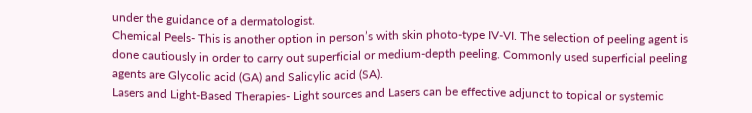under the guidance of a dermatologist.
Chemical Peels- This is another option in person’s with skin photo-type IV-VI. The selection of peeling agent is done cautiously in order to carry out superficial or medium-depth peeling. Commonly used superficial peeling agents are Glycolic acid (GA) and Salicylic acid (SA).
Lasers and Light-Based Therapies- Light sources and Lasers can be effective adjunct to topical or systemic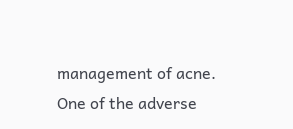management of acne. One of the adverse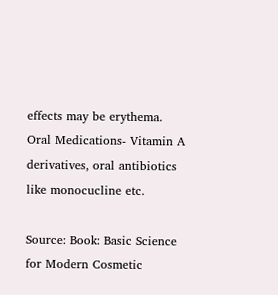effects may be erythema.
Oral Medications- Vitamin A derivatives, oral antibiotics like monocucline etc.

Source: Book: Basic Science for Modern Cosmetic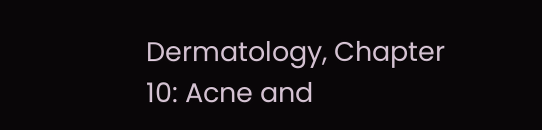Dermatology, Chapter 10: Acne and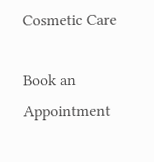Cosmetic Care

Book an Appointment